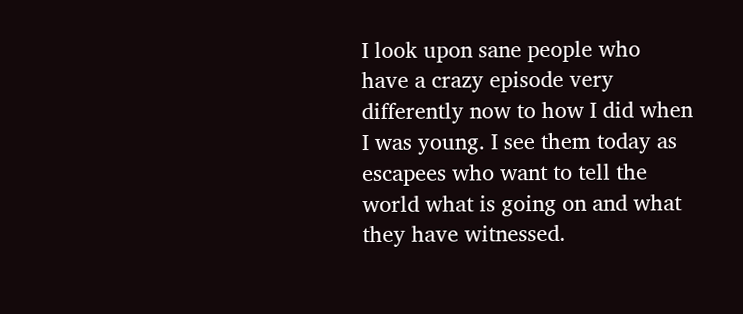I look upon sane people who have a crazy episode very differently now to how I did when I was young. I see them today as escapees who want to tell the world what is going on and what they have witnessed.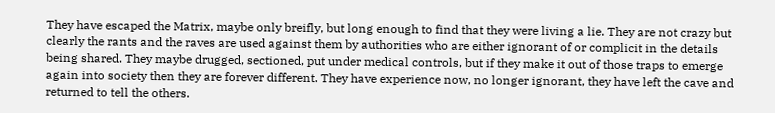They have escaped the Matrix, maybe only breifly, but long enough to find that they were living a lie. They are not crazy but clearly the rants and the raves are used against them by authorities who are either ignorant of or complicit in the details being shared. They maybe drugged, sectioned, put under medical controls, but if they make it out of those traps to emerge again into society then they are forever different. They have experience now, no longer ignorant, they have left the cave and returned to tell the others.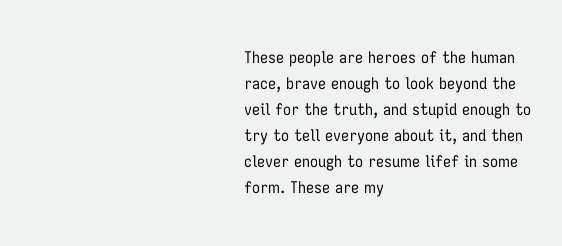These people are heroes of the human race, brave enough to look beyond the veil for the truth, and stupid enough to try to tell everyone about it, and then clever enough to resume lifef in some form. These are my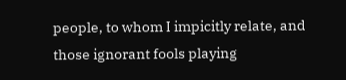people, to whom I impicitly relate, and those ignorant fools playing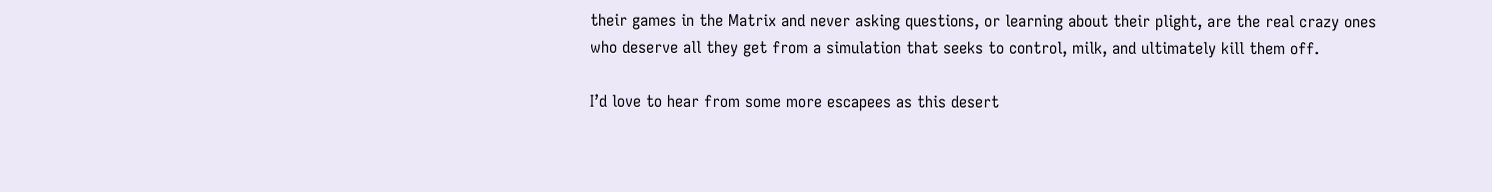their games in the Matrix and never asking questions, or learning about their plight, are the real crazy ones who deserve all they get from a simulation that seeks to control, milk, and ultimately kill them off.

I’d love to hear from some more escapees as this desert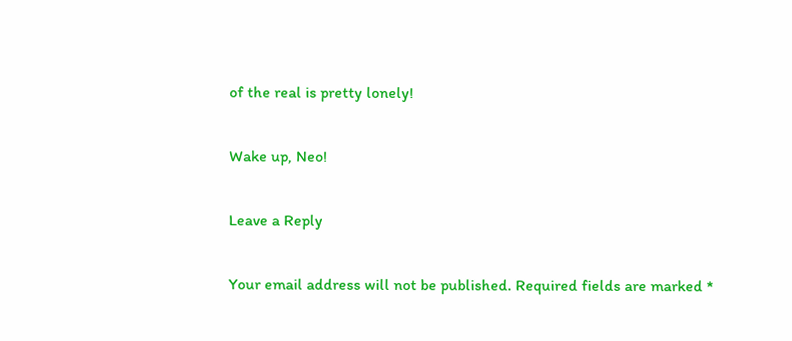of the real is pretty lonely!

Wake up, Neo!

Leave a Reply

Your email address will not be published. Required fields are marked *